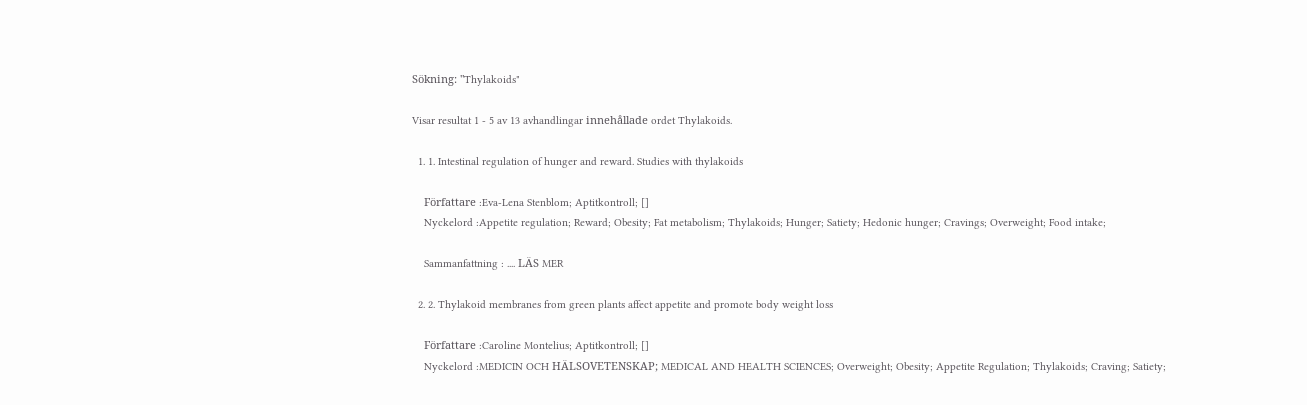Sökning: "Thylakoids"

Visar resultat 1 - 5 av 13 avhandlingar innehållade ordet Thylakoids.

  1. 1. Intestinal regulation of hunger and reward. Studies with thylakoids

    Författare :Eva-Lena Stenblom; Aptitkontroll; []
    Nyckelord :Appetite regulation; Reward; Obesity; Fat metabolism; Thylakoids; Hunger; Satiety; Hedonic hunger; Cravings; Overweight; Food intake;

    Sammanfattning : .... LÄS MER

  2. 2. Thylakoid membranes from green plants affect appetite and promote body weight loss

    Författare :Caroline Montelius; Aptitkontroll; []
    Nyckelord :MEDICIN OCH HÄLSOVETENSKAP; MEDICAL AND HEALTH SCIENCES; Overweight; Obesity; Appetite Regulation; Thylakoids; Craving; Satiety;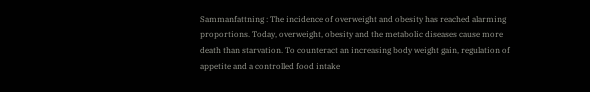Sammanfattning : The incidence of overweight and obesity has reached alarming proportions. Today, overweight, obesity and the metabolic diseases cause more death than starvation. To counteract an increasing body weight gain, regulation of appetite and a controlled food intake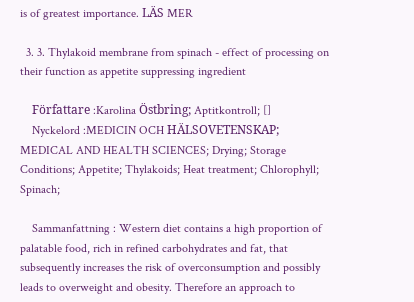is of greatest importance. LÄS MER

  3. 3. Thylakoid membrane from spinach - effect of processing on their function as appetite suppressing ingredient

    Författare :Karolina Östbring; Aptitkontroll; []
    Nyckelord :MEDICIN OCH HÄLSOVETENSKAP; MEDICAL AND HEALTH SCIENCES; Drying; Storage Conditions; Appetite; Thylakoids; Heat treatment; Chlorophyll; Spinach;

    Sammanfattning : Western diet contains a high proportion of palatable food, rich in refined carbohydrates and fat, that subsequently increases the risk of overconsumption and possibly leads to overweight and obesity. Therefore an approach to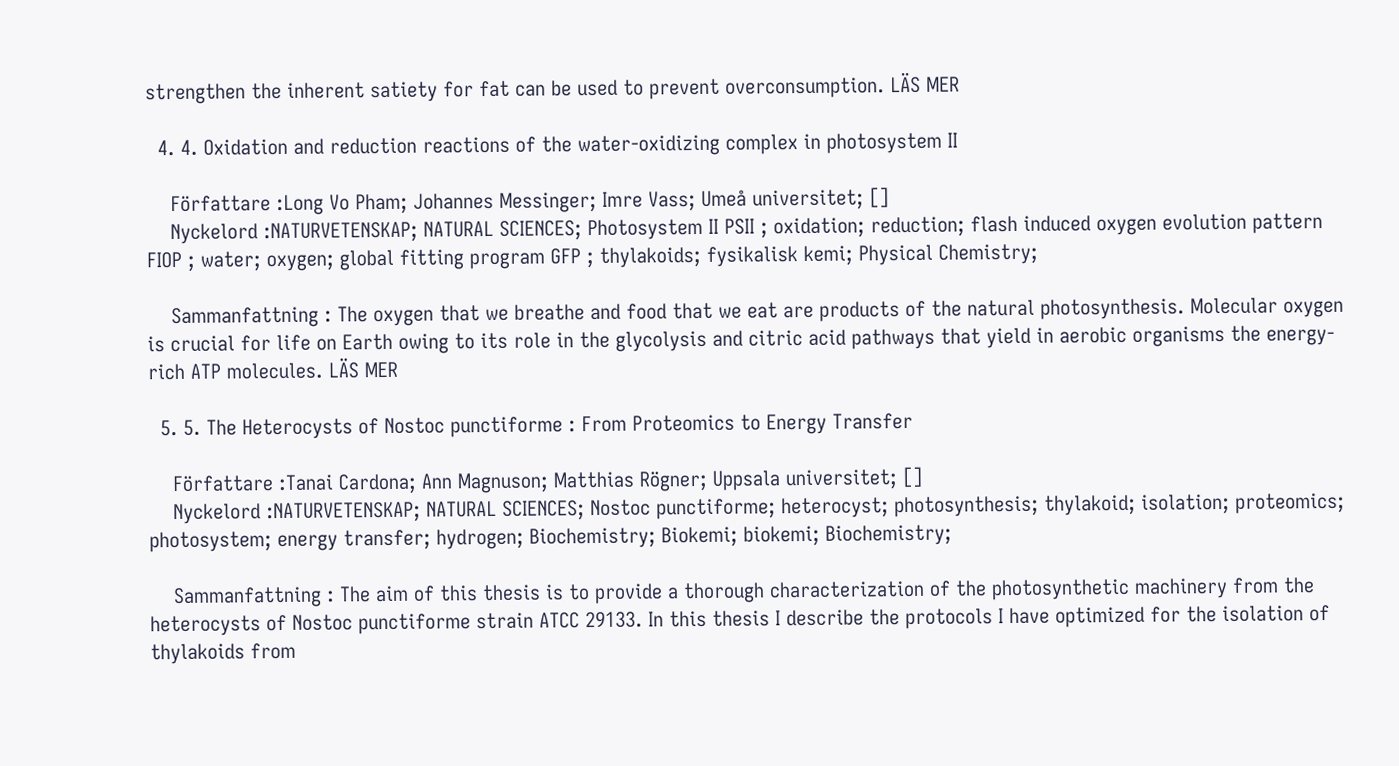strengthen the inherent satiety for fat can be used to prevent overconsumption. LÄS MER

  4. 4. Oxidation and reduction reactions of the water-oxidizing complex in photosystem II

    Författare :Long Vo Pham; Johannes Messinger; Imre Vass; Umeå universitet; []
    Nyckelord :NATURVETENSKAP; NATURAL SCIENCES; Photosystem II PSII ; oxidation; reduction; flash induced oxygen evolution pattern FIOP ; water; oxygen; global fitting program GFP ; thylakoids; fysikalisk kemi; Physical Chemistry;

    Sammanfattning : The oxygen that we breathe and food that we eat are products of the natural photosynthesis. Molecular oxygen is crucial for life on Earth owing to its role in the glycolysis and citric acid pathways that yield in aerobic organisms the energy-rich ATP molecules. LÄS MER

  5. 5. The Heterocysts of Nostoc punctiforme : From Proteomics to Energy Transfer

    Författare :Tanai Cardona; Ann Magnuson; Matthias Rögner; Uppsala universitet; []
    Nyckelord :NATURVETENSKAP; NATURAL SCIENCES; Nostoc punctiforme; heterocyst; photosynthesis; thylakoid; isolation; proteomics; photosystem; energy transfer; hydrogen; Biochemistry; Biokemi; biokemi; Biochemistry;

    Sammanfattning : The aim of this thesis is to provide a thorough characterization of the photosynthetic machinery from the heterocysts of Nostoc punctiforme strain ATCC 29133. In this thesis I describe the protocols I have optimized for the isolation of thylakoids from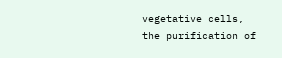vegetative cells, the purification of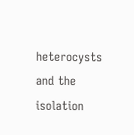heterocysts and the isolation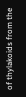of thylakoids from the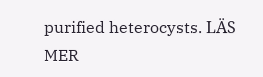purified heterocysts. LÄS MER